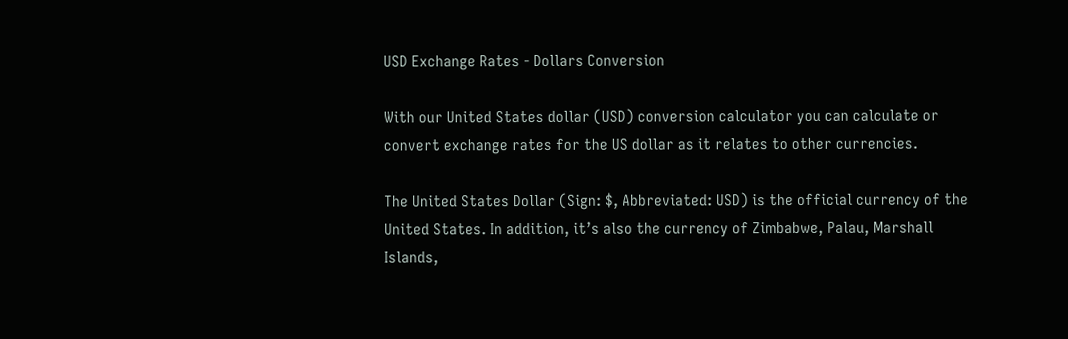USD Exchange Rates - Dollars Conversion

With our United States dollar (USD) conversion calculator you can calculate or convert exchange rates for the US dollar as it relates to other currencies.

The United States Dollar (Sign: $, Abbreviated: USD) is the official currency of the United States. In addition, it’s also the currency of Zimbabwe, Palau, Marshall Islands,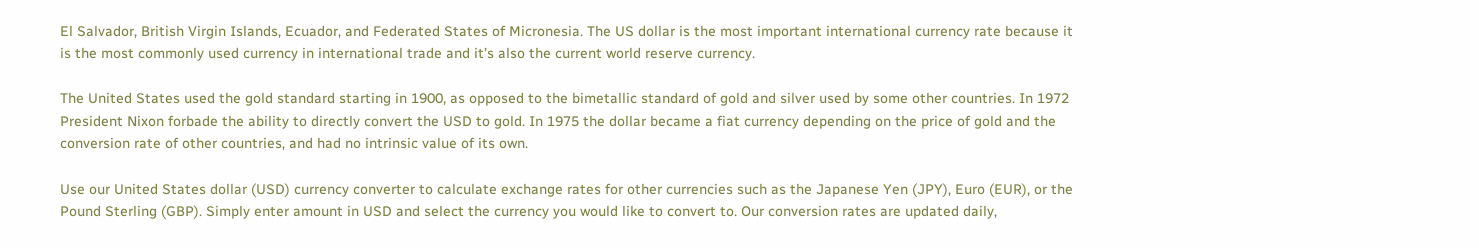El Salvador, British Virgin Islands, Ecuador, and Federated States of Micronesia. The US dollar is the most important international currency rate because it is the most commonly used currency in international trade and it’s also the current world reserve currency.

The United States used the gold standard starting in 1900, as opposed to the bimetallic standard of gold and silver used by some other countries. In 1972 President Nixon forbade the ability to directly convert the USD to gold. In 1975 the dollar became a fiat currency depending on the price of gold and the conversion rate of other countries, and had no intrinsic value of its own.

Use our United States dollar (USD) currency converter to calculate exchange rates for other currencies such as the Japanese Yen (JPY), Euro (EUR), or the Pound Sterling (GBP). Simply enter amount in USD and select the currency you would like to convert to. Our conversion rates are updated daily,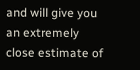and will give you an extremely close estimate of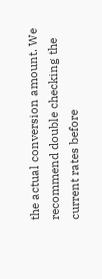the actual conversion amount. We recommend double checking the current rates before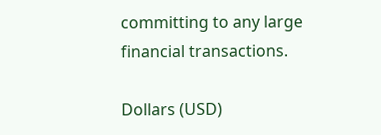committing to any large financial transactions.

Dollars (USD)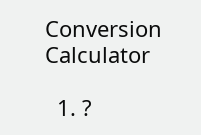Conversion Calculator

  1. ?